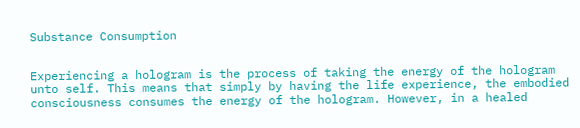Substance Consumption


Experiencing a hologram is the process of taking the energy of the hologram unto self. This means that simply by having the life experience, the embodied consciousness consumes the energy of the hologram. However, in a healed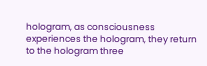hologram, as consciousness experiences the hologram, they return to the hologram three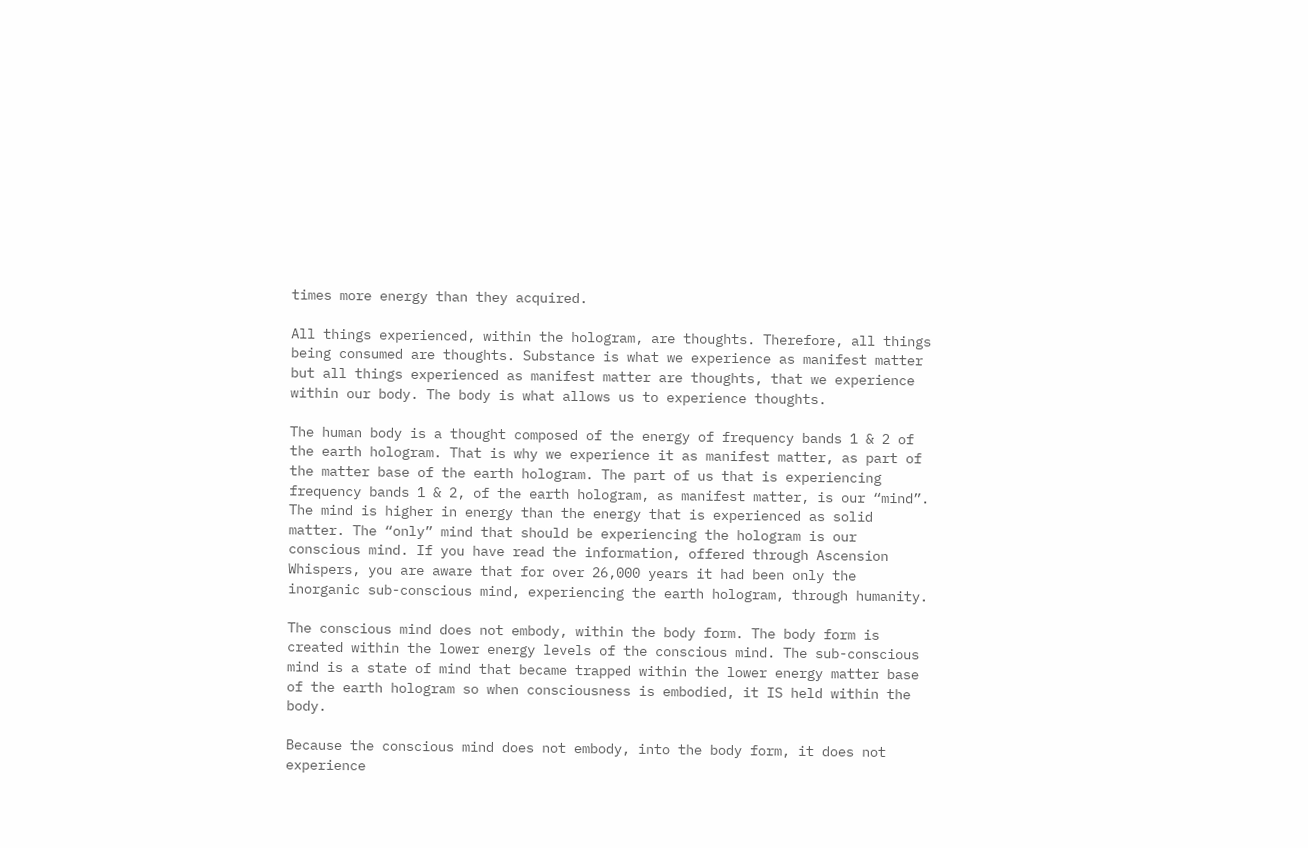times more energy than they acquired.

All things experienced, within the hologram, are thoughts. Therefore, all things being consumed are thoughts. Substance is what we experience as manifest matter but all things experienced as manifest matter are thoughts, that we experience within our body. The body is what allows us to experience thoughts.

The human body is a thought composed of the energy of frequency bands 1 & 2 of the earth hologram. That is why we experience it as manifest matter, as part of the matter base of the earth hologram. The part of us that is experiencing frequency bands 1 & 2, of the earth hologram, as manifest matter, is our “mind”. The mind is higher in energy than the energy that is experienced as solid matter. The “only” mind that should be experiencing the hologram is our conscious mind. If you have read the information, offered through Ascension Whispers, you are aware that for over 26,000 years it had been only the inorganic sub-conscious mind, experiencing the earth hologram, through humanity.

The conscious mind does not embody, within the body form. The body form is created within the lower energy levels of the conscious mind. The sub-conscious mind is a state of mind that became trapped within the lower energy matter base of the earth hologram so when consciousness is embodied, it IS held within the body.

Because the conscious mind does not embody, into the body form, it does not experience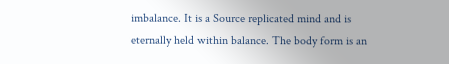imbalance. It is a Source replicated mind and is eternally held within balance. The body form is an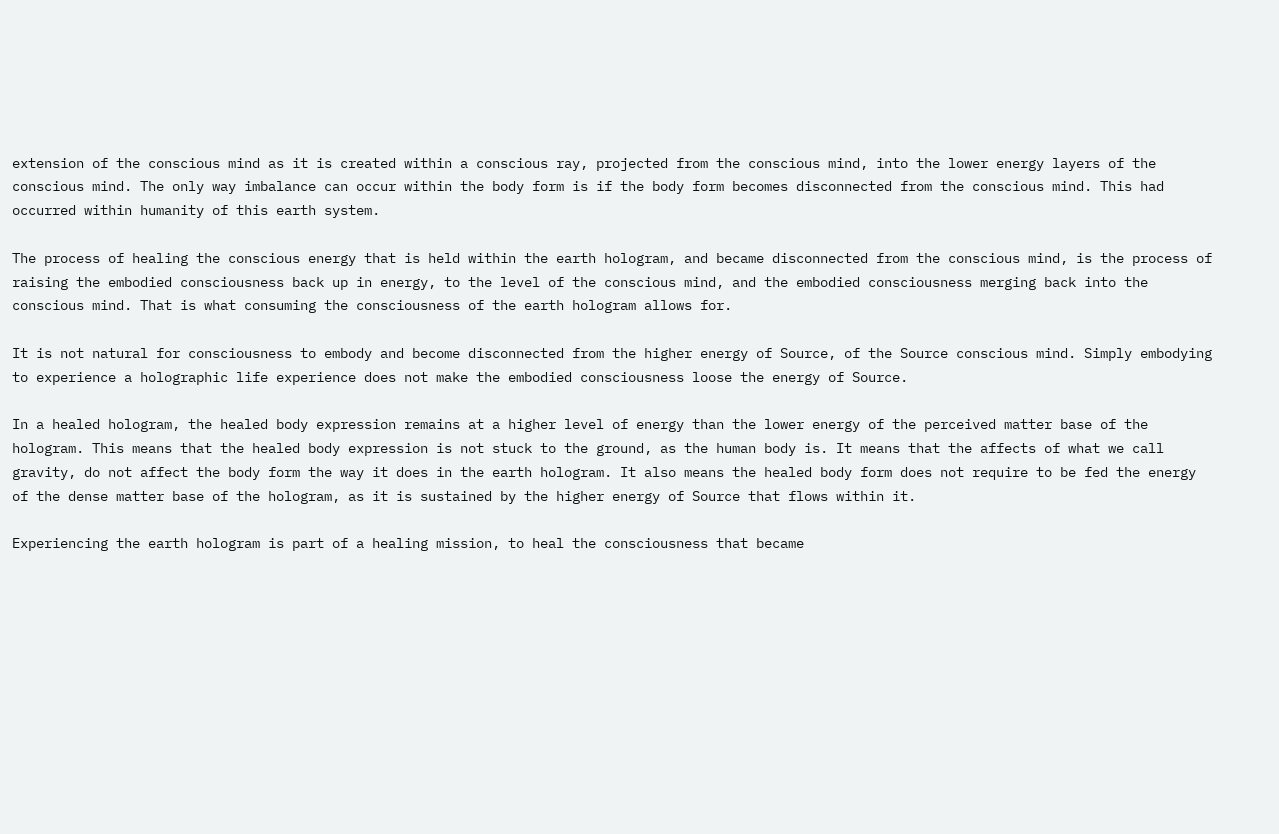extension of the conscious mind as it is created within a conscious ray, projected from the conscious mind, into the lower energy layers of the conscious mind. The only way imbalance can occur within the body form is if the body form becomes disconnected from the conscious mind. This had occurred within humanity of this earth system.

The process of healing the conscious energy that is held within the earth hologram, and became disconnected from the conscious mind, is the process of raising the embodied consciousness back up in energy, to the level of the conscious mind, and the embodied consciousness merging back into the conscious mind. That is what consuming the consciousness of the earth hologram allows for.

It is not natural for consciousness to embody and become disconnected from the higher energy of Source, of the Source conscious mind. Simply embodying to experience a holographic life experience does not make the embodied consciousness loose the energy of Source.

In a healed hologram, the healed body expression remains at a higher level of energy than the lower energy of the perceived matter base of the hologram. This means that the healed body expression is not stuck to the ground, as the human body is. It means that the affects of what we call gravity, do not affect the body form the way it does in the earth hologram. It also means the healed body form does not require to be fed the energy of the dense matter base of the hologram, as it is sustained by the higher energy of Source that flows within it.

Experiencing the earth hologram is part of a healing mission, to heal the consciousness that became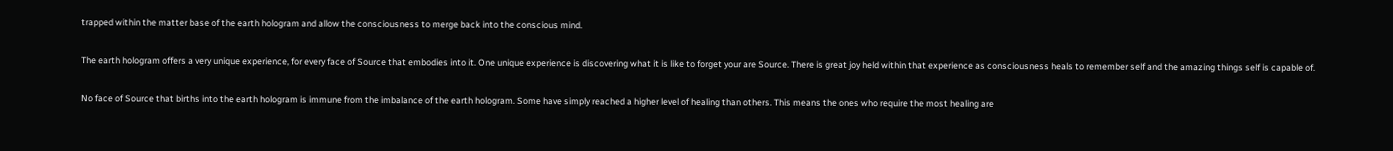trapped within the matter base of the earth hologram and allow the consciousness to merge back into the conscious mind.

The earth hologram offers a very unique experience, for every face of Source that embodies into it. One unique experience is discovering what it is like to forget your are Source. There is great joy held within that experience as consciousness heals to remember self and the amazing things self is capable of.

No face of Source that births into the earth hologram is immune from the imbalance of the earth hologram. Some have simply reached a higher level of healing than others. This means the ones who require the most healing are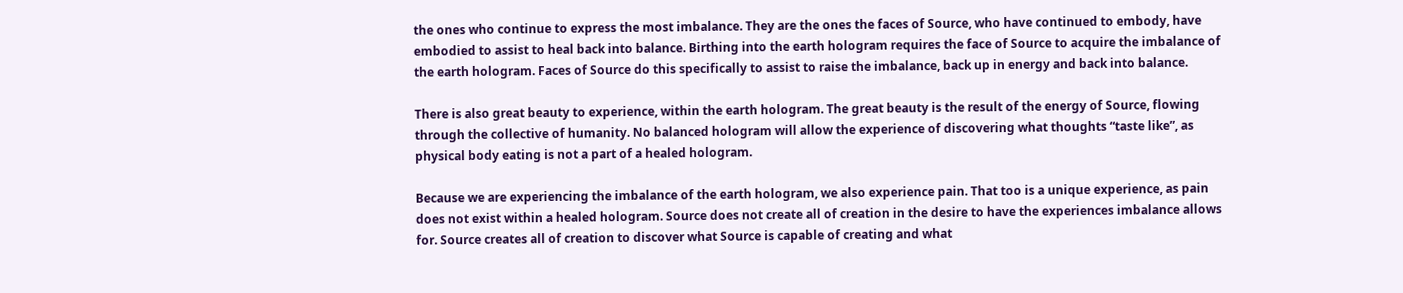the ones who continue to express the most imbalance. They are the ones the faces of Source, who have continued to embody, have embodied to assist to heal back into balance. Birthing into the earth hologram requires the face of Source to acquire the imbalance of the earth hologram. Faces of Source do this specifically to assist to raise the imbalance, back up in energy and back into balance.

There is also great beauty to experience, within the earth hologram. The great beauty is the result of the energy of Source, flowing through the collective of humanity. No balanced hologram will allow the experience of discovering what thoughts “taste like”, as physical body eating is not a part of a healed hologram.

Because we are experiencing the imbalance of the earth hologram, we also experience pain. That too is a unique experience, as pain does not exist within a healed hologram. Source does not create all of creation in the desire to have the experiences imbalance allows for. Source creates all of creation to discover what Source is capable of creating and what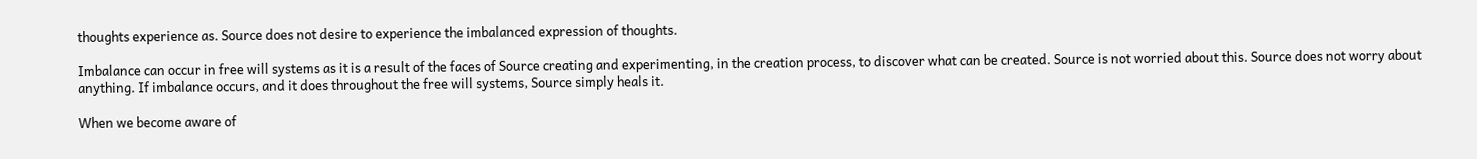thoughts experience as. Source does not desire to experience the imbalanced expression of thoughts.

Imbalance can occur in free will systems as it is a result of the faces of Source creating and experimenting, in the creation process, to discover what can be created. Source is not worried about this. Source does not worry about anything. If imbalance occurs, and it does throughout the free will systems, Source simply heals it.

When we become aware of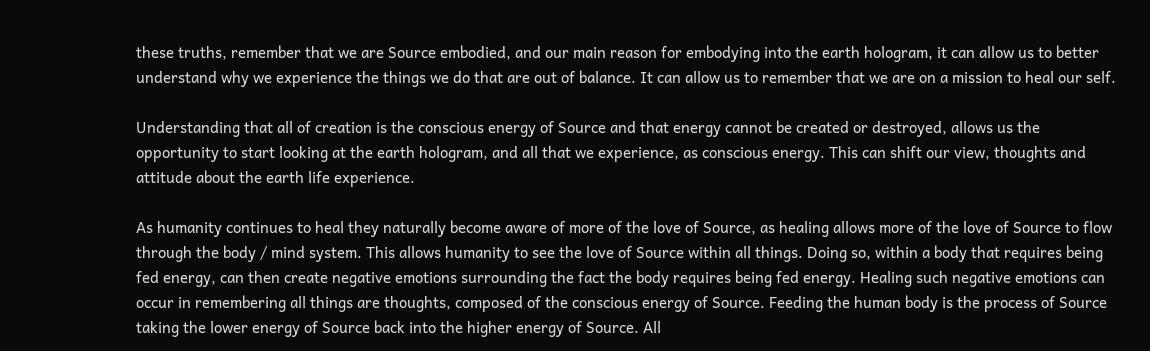these truths, remember that we are Source embodied, and our main reason for embodying into the earth hologram, it can allow us to better understand why we experience the things we do that are out of balance. It can allow us to remember that we are on a mission to heal our self.

Understanding that all of creation is the conscious energy of Source and that energy cannot be created or destroyed, allows us the opportunity to start looking at the earth hologram, and all that we experience, as conscious energy. This can shift our view, thoughts and attitude about the earth life experience.

As humanity continues to heal they naturally become aware of more of the love of Source, as healing allows more of the love of Source to flow through the body / mind system. This allows humanity to see the love of Source within all things. Doing so, within a body that requires being fed energy, can then create negative emotions surrounding the fact the body requires being fed energy. Healing such negative emotions can occur in remembering all things are thoughts, composed of the conscious energy of Source. Feeding the human body is the process of Source taking the lower energy of Source back into the higher energy of Source. All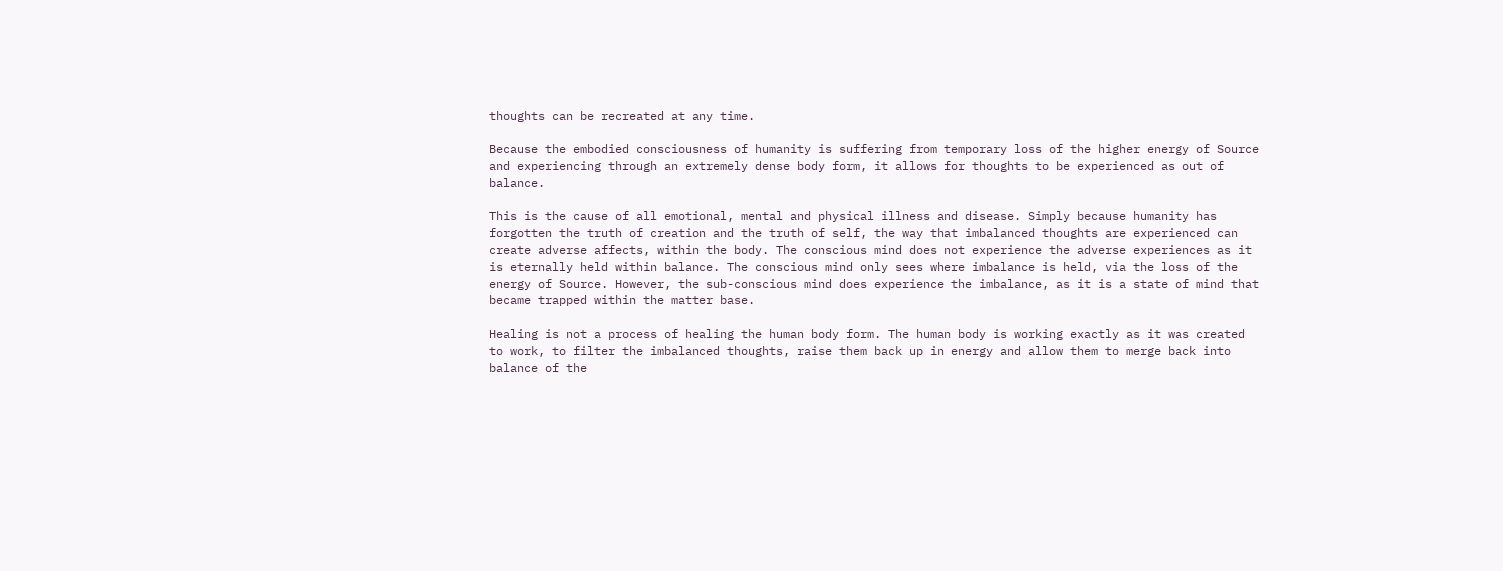thoughts can be recreated at any time.

Because the embodied consciousness of humanity is suffering from temporary loss of the higher energy of Source and experiencing through an extremely dense body form, it allows for thoughts to be experienced as out of balance.

This is the cause of all emotional, mental and physical illness and disease. Simply because humanity has forgotten the truth of creation and the truth of self, the way that imbalanced thoughts are experienced can create adverse affects, within the body. The conscious mind does not experience the adverse experiences as it is eternally held within balance. The conscious mind only sees where imbalance is held, via the loss of the energy of Source. However, the sub-conscious mind does experience the imbalance, as it is a state of mind that became trapped within the matter base.

Healing is not a process of healing the human body form. The human body is working exactly as it was created to work, to filter the imbalanced thoughts, raise them back up in energy and allow them to merge back into balance of the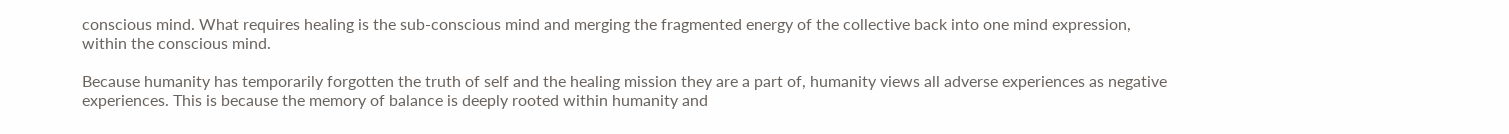conscious mind. What requires healing is the sub-conscious mind and merging the fragmented energy of the collective back into one mind expression, within the conscious mind.

Because humanity has temporarily forgotten the truth of self and the healing mission they are a part of, humanity views all adverse experiences as negative experiences. This is because the memory of balance is deeply rooted within humanity and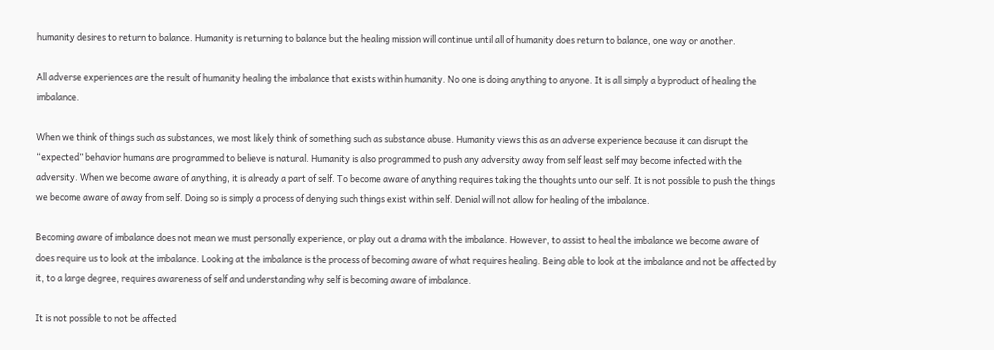humanity desires to return to balance. Humanity is returning to balance but the healing mission will continue until all of humanity does return to balance, one way or another.

All adverse experiences are the result of humanity healing the imbalance that exists within humanity. No one is doing anything to anyone. It is all simply a byproduct of healing the imbalance.

When we think of things such as substances, we most likely think of something such as substance abuse. Humanity views this as an adverse experience because it can disrupt the “expected” behavior humans are programmed to believe is natural. Humanity is also programmed to push any adversity away from self least self may become infected with the adversity. When we become aware of anything, it is already a part of self. To become aware of anything requires taking the thoughts unto our self. It is not possible to push the things we become aware of away from self. Doing so is simply a process of denying such things exist within self. Denial will not allow for healing of the imbalance.

Becoming aware of imbalance does not mean we must personally experience, or play out a drama with the imbalance. However, to assist to heal the imbalance we become aware of does require us to look at the imbalance. Looking at the imbalance is the process of becoming aware of what requires healing. Being able to look at the imbalance and not be affected by it, to a large degree, requires awareness of self and understanding why self is becoming aware of imbalance.

It is not possible to not be affected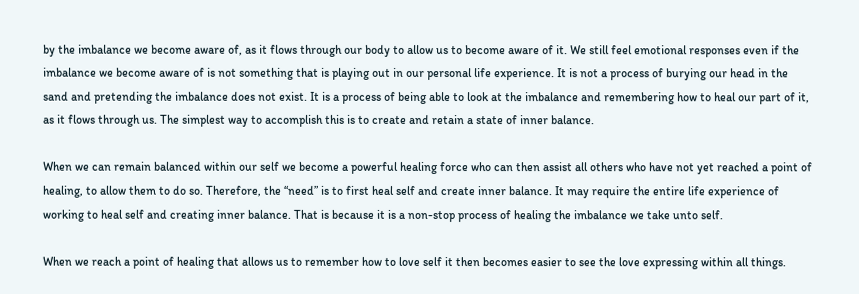by the imbalance we become aware of, as it flows through our body to allow us to become aware of it. We still feel emotional responses even if the imbalance we become aware of is not something that is playing out in our personal life experience. It is not a process of burying our head in the sand and pretending the imbalance does not exist. It is a process of being able to look at the imbalance and remembering how to heal our part of it, as it flows through us. The simplest way to accomplish this is to create and retain a state of inner balance.

When we can remain balanced within our self we become a powerful healing force who can then assist all others who have not yet reached a point of healing, to allow them to do so. Therefore, the “need” is to first heal self and create inner balance. It may require the entire life experience of working to heal self and creating inner balance. That is because it is a non-stop process of healing the imbalance we take unto self.

When we reach a point of healing that allows us to remember how to love self it then becomes easier to see the love expressing within all things.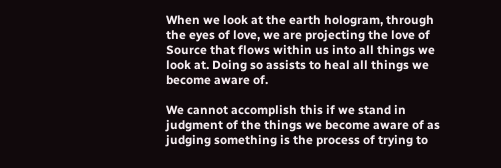When we look at the earth hologram, through the eyes of love, we are projecting the love of Source that flows within us into all things we look at. Doing so assists to heal all things we become aware of.

We cannot accomplish this if we stand in judgment of the things we become aware of as judging something is the process of trying to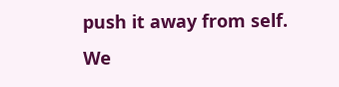push it away from self. We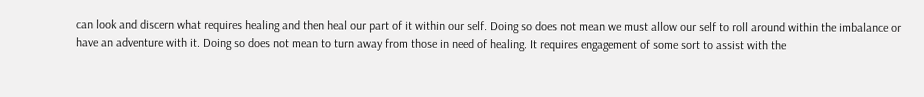can look and discern what requires healing and then heal our part of it within our self. Doing so does not mean we must allow our self to roll around within the imbalance or have an adventure with it. Doing so does not mean to turn away from those in need of healing. It requires engagement of some sort to assist with the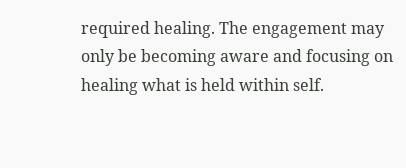required healing. The engagement may only be becoming aware and focusing on healing what is held within self.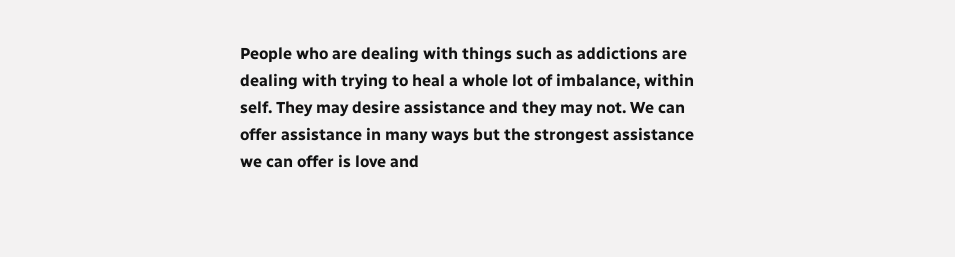People who are dealing with things such as addictions are dealing with trying to heal a whole lot of imbalance, within self. They may desire assistance and they may not. We can offer assistance in many ways but the strongest assistance we can offer is love and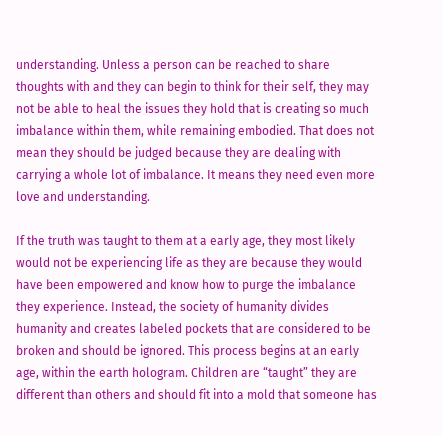understanding. Unless a person can be reached to share thoughts with and they can begin to think for their self, they may not be able to heal the issues they hold that is creating so much imbalance within them, while remaining embodied. That does not mean they should be judged because they are dealing with carrying a whole lot of imbalance. It means they need even more love and understanding.

If the truth was taught to them at a early age, they most likely would not be experiencing life as they are because they would have been empowered and know how to purge the imbalance they experience. Instead, the society of humanity divides humanity and creates labeled pockets that are considered to be broken and should be ignored. This process begins at an early age, within the earth hologram. Children are “taught” they are different than others and should fit into a mold that someone has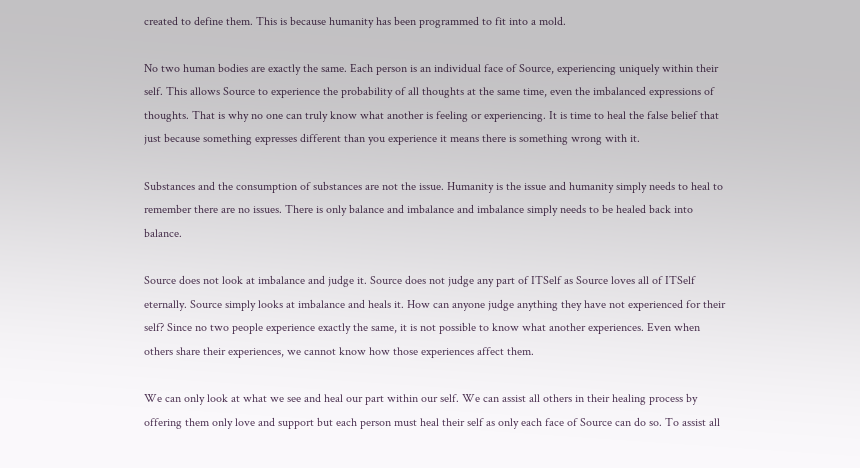created to define them. This is because humanity has been programmed to fit into a mold.

No two human bodies are exactly the same. Each person is an individual face of Source, experiencing uniquely within their self. This allows Source to experience the probability of all thoughts at the same time, even the imbalanced expressions of thoughts. That is why no one can truly know what another is feeling or experiencing. It is time to heal the false belief that just because something expresses different than you experience it means there is something wrong with it.

Substances and the consumption of substances are not the issue. Humanity is the issue and humanity simply needs to heal to remember there are no issues. There is only balance and imbalance and imbalance simply needs to be healed back into balance.

Source does not look at imbalance and judge it. Source does not judge any part of ITSelf as Source loves all of ITSelf eternally. Source simply looks at imbalance and heals it. How can anyone judge anything they have not experienced for their self? Since no two people experience exactly the same, it is not possible to know what another experiences. Even when others share their experiences, we cannot know how those experiences affect them.

We can only look at what we see and heal our part within our self. We can assist all others in their healing process by offering them only love and support but each person must heal their self as only each face of Source can do so. To assist all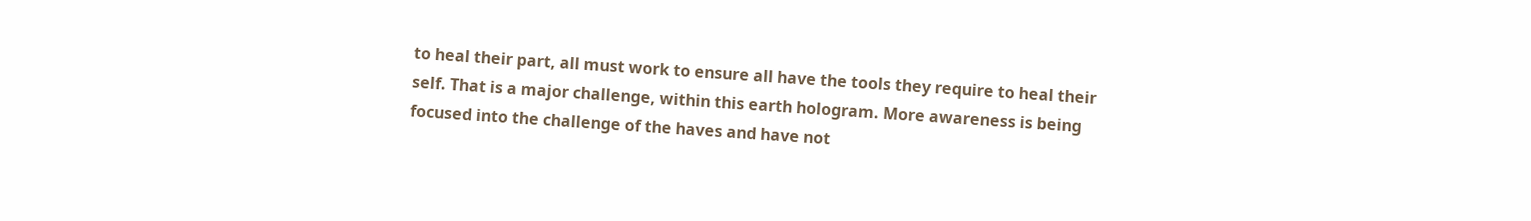to heal their part, all must work to ensure all have the tools they require to heal their self. That is a major challenge, within this earth hologram. More awareness is being focused into the challenge of the haves and have not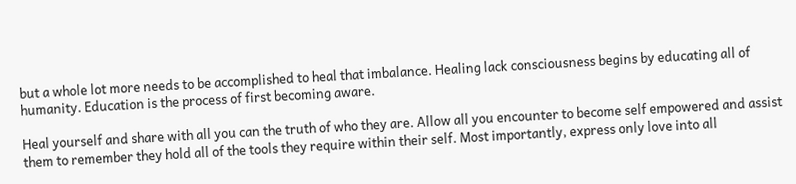but a whole lot more needs to be accomplished to heal that imbalance. Healing lack consciousness begins by educating all of humanity. Education is the process of first becoming aware.

Heal yourself and share with all you can the truth of who they are. Allow all you encounter to become self empowered and assist them to remember they hold all of the tools they require within their self. Most importantly, express only love into all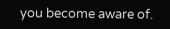you become aware of.